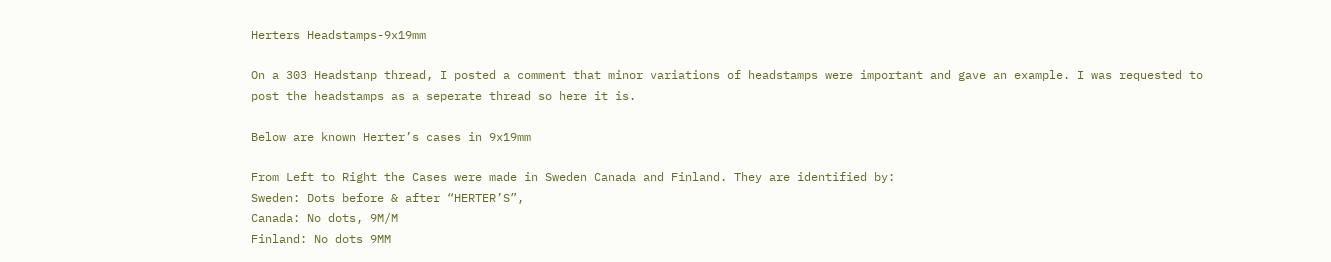Herters Headstamps-9x19mm

On a 303 Headstanp thread, I posted a comment that minor variations of headstamps were important and gave an example. I was requested to post the headstamps as a seperate thread so here it is.

Below are known Herter’s cases in 9x19mm

From Left to Right the Cases were made in Sweden Canada and Finland. They are identified by:
Sweden: Dots before & after “HERTER’S”,
Canada: No dots, 9M/M
Finland: No dots 9MM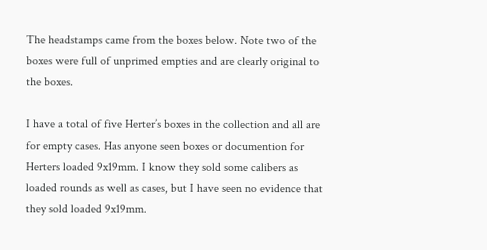The headstamps came from the boxes below. Note two of the boxes were full of unprimed empties and are clearly original to the boxes.

I have a total of five Herter’s boxes in the collection and all are for empty cases. Has anyone seen boxes or documention for Herters loaded 9x19mm. I know they sold some calibers as loaded rounds as well as cases, but I have seen no evidence that they sold loaded 9x19mm.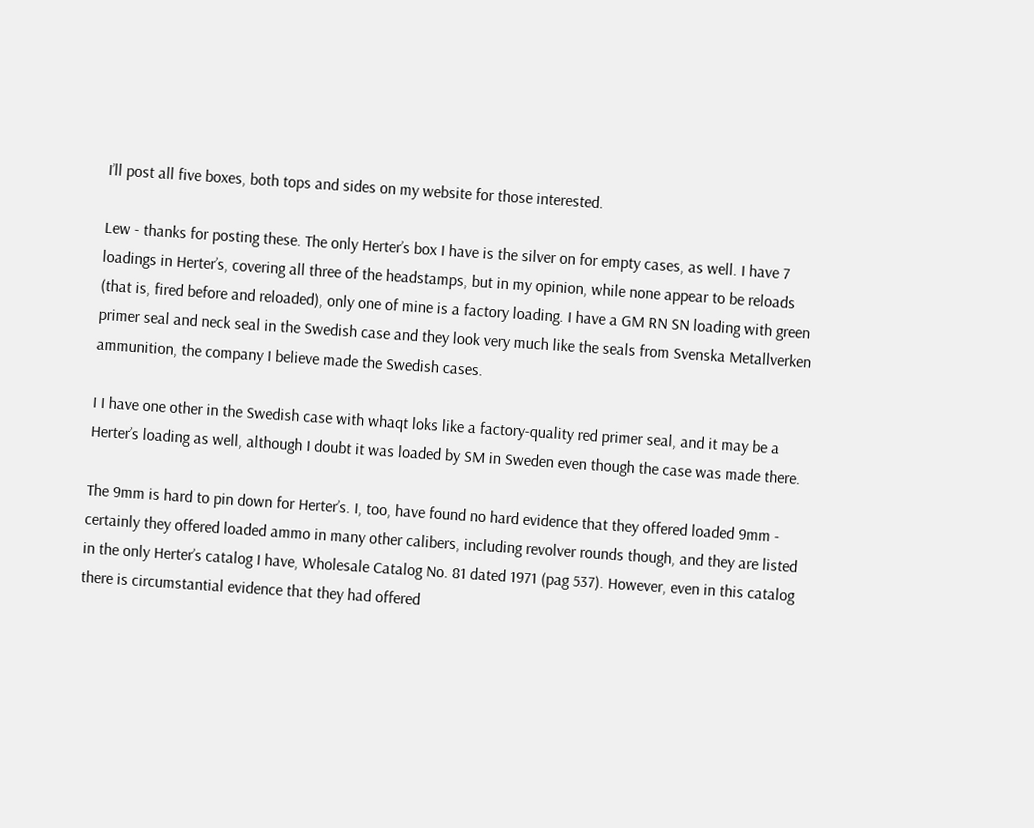I’ll post all five boxes, both tops and sides on my website for those interested.

Lew - thanks for posting these. The only Herter’s box I have is the silver on for empty cases, as well. I have 7 loadings in Herter’s, covering all three of the headstamps, but in my opinion, while none appear to be reloads (that is, fired before and reloaded), only one of mine is a factory loading. I have a GM RN SN loading with green primer seal and neck seal in the Swedish case and they look very much like the seals from Svenska Metallverken ammunition, the company I believe made the Swedish cases.

I I have one other in the Swedish case with whaqt loks like a factory-quality red primer seal, and it may be a Herter’s loading as well, although I doubt it was loaded by SM in Sweden even though the case was made there.

The 9mm is hard to pin down for Herter’s. I, too, have found no hard evidence that they offered loaded 9mm - certainly they offered loaded ammo in many other calibers, including revolver rounds though, and they are listed in the only Herter’s catalog I have, Wholesale Catalog No. 81 dated 1971 (pag 537). However, even in this catalog there is circumstantial evidence that they had offered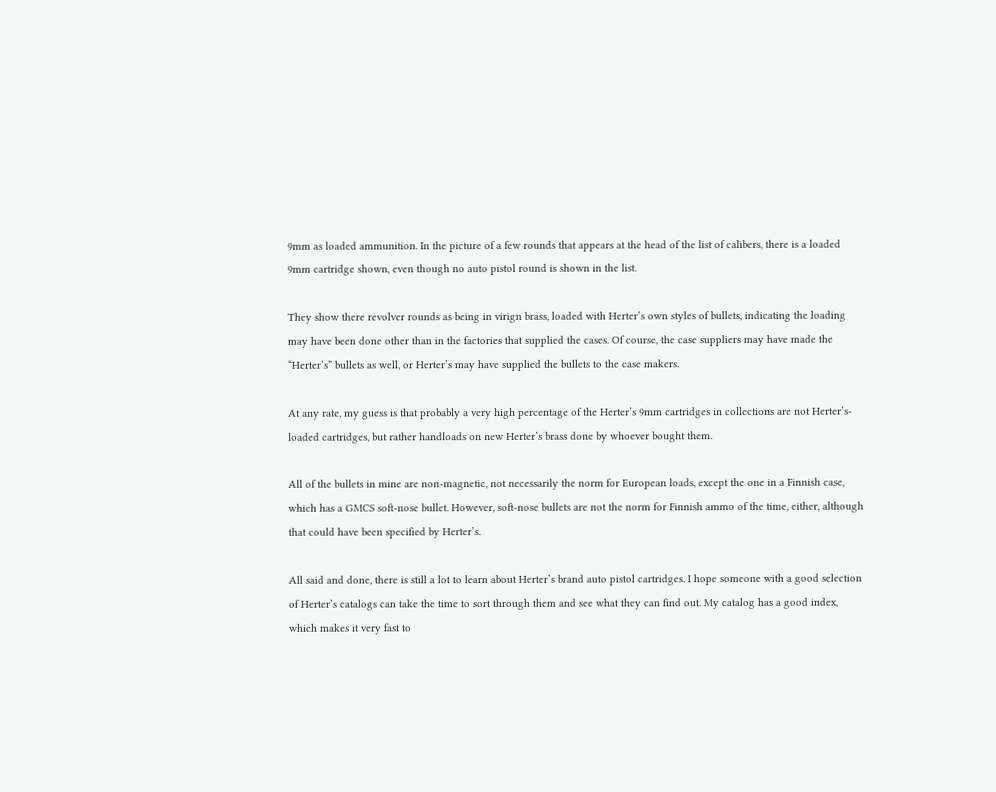9mm as loaded ammunition. In the picture of a few rounds that appears at the head of the list of calibers, there is a loaded 9mm cartridge shown, even though no auto pistol round is shown in the list.

They show there revolver rounds as being in virign brass, loaded with Herter’s own styles of bullets, indicating the loading may have been done other than in the factories that supplied the cases. Of course, the case suppliers may have made the “Herter’s” bullets as well, or Herter’s may have supplied the bullets to the case makers.

At any rate, my guess is that probably a very high percentage of the Herter’s 9mm cartridges in collections are not Herter’s-loaded cartridges, but rather handloads on new Herter’s brass done by whoever bought them.

All of the bullets in mine are non-magnetic, not necessarily the norm for European loads, except the one in a Finnish case, which has a GMCS soft-nose bullet. However, soft-nose bullets are not the norm for Finnish ammo of the time, either, although that could have been specified by Herter’s.

All said and done, there is still a lot to learn about Herter’s brand auto pistol cartridges. I hope someone with a good selection of Herter’s catalogs can take the time to sort through them and see what they can find out. My catalog has a good index, which makes it very fast to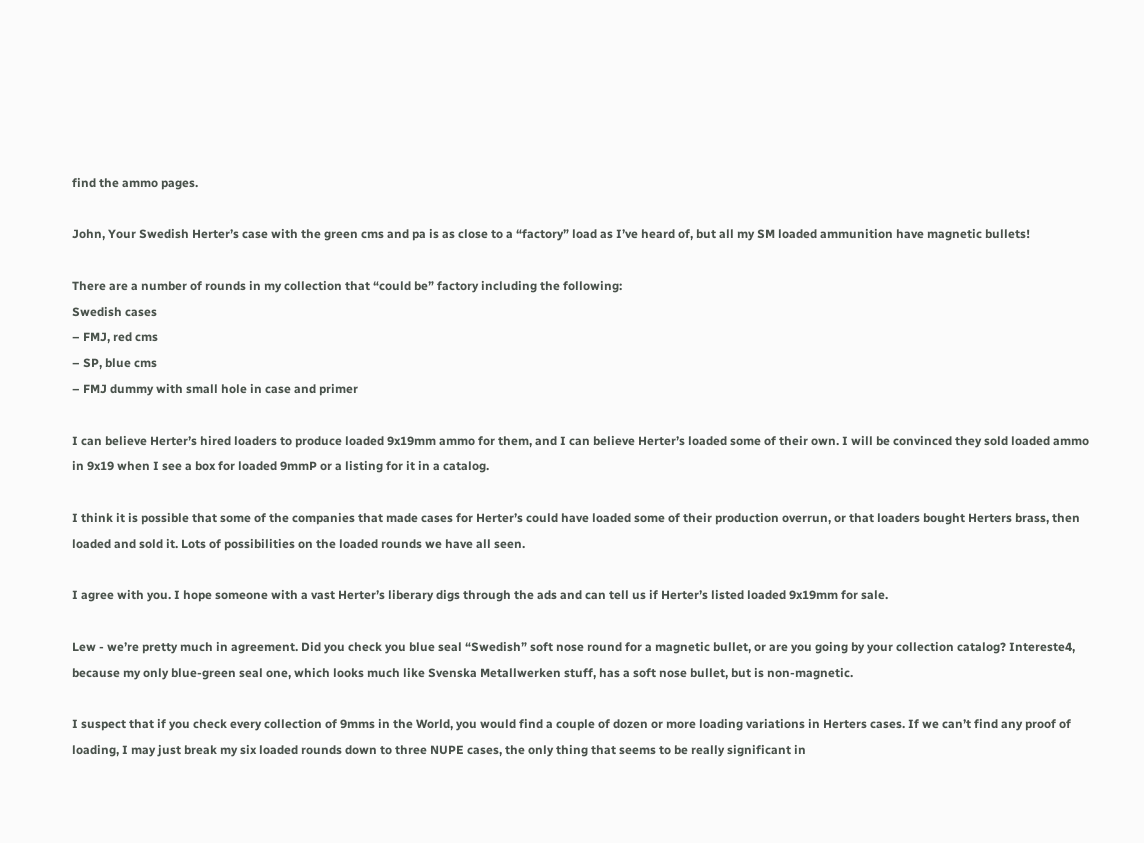find the ammo pages.

John, Your Swedish Herter’s case with the green cms and pa is as close to a “factory” load as I’ve heard of, but all my SM loaded ammunition have magnetic bullets!

There are a number of rounds in my collection that “could be” factory including the following:
Swedish cases
– FMJ, red cms
– SP, blue cms
– FMJ dummy with small hole in case and primer

I can believe Herter’s hired loaders to produce loaded 9x19mm ammo for them, and I can believe Herter’s loaded some of their own. I will be convinced they sold loaded ammo in 9x19 when I see a box for loaded 9mmP or a listing for it in a catalog.

I think it is possible that some of the companies that made cases for Herter’s could have loaded some of their production overrun, or that loaders bought Herters brass, then loaded and sold it. Lots of possibilities on the loaded rounds we have all seen.

I agree with you. I hope someone with a vast Herter’s liberary digs through the ads and can tell us if Herter’s listed loaded 9x19mm for sale.

Lew - we’re pretty much in agreement. Did you check you blue seal “Swedish” soft nose round for a magnetic bullet, or are you going by your collection catalog? Intereste4, because my only blue-green seal one, which looks much like Svenska Metallwerken stuff, has a soft nose bullet, but is non-magnetic.

I suspect that if you check every collection of 9mms in the World, you would find a couple of dozen or more loading variations in Herters cases. If we can’t find any proof of loading, I may just break my six loaded rounds down to three NUPE cases, the only thing that seems to be really significant in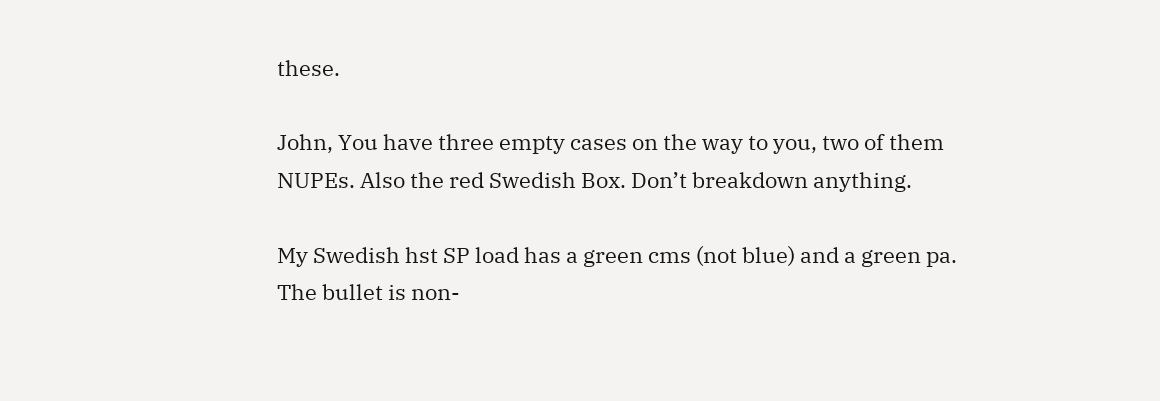these.

John, You have three empty cases on the way to you, two of them NUPEs. Also the red Swedish Box. Don’t breakdown anything.

My Swedish hst SP load has a green cms (not blue) and a green pa. The bullet is non-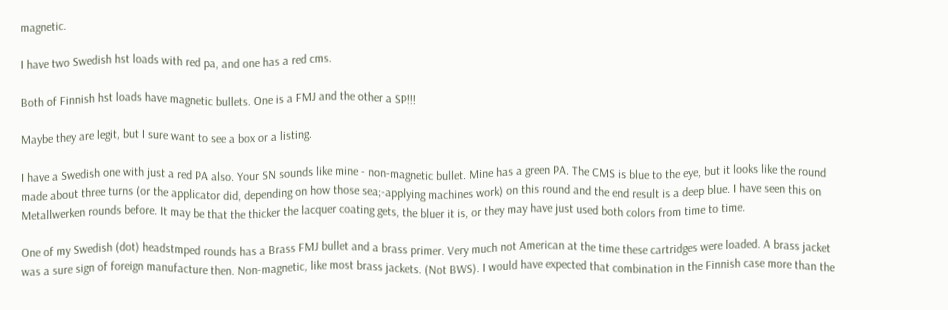magnetic.

I have two Swedish hst loads with red pa, and one has a red cms.

Both of Finnish hst loads have magnetic bullets. One is a FMJ and the other a SP!!!

Maybe they are legit, but I sure want to see a box or a listing.

I have a Swedish one with just a red PA also. Your SN sounds like mine - non-magnetic bullet. Mine has a green PA. The CMS is blue to the eye, but it looks like the round made about three turns (or the applicator did, depending on how those sea;-applying machines work) on this round and the end result is a deep blue. I have seen this on Metallwerken rounds before. It may be that the thicker the lacquer coating gets, the bluer it is, or they may have just used both colors from time to time.

One of my Swedish (dot) headstmped rounds has a Brass FMJ bullet and a brass primer. Very much not American at the time these cartridges were loaded. A brass jacket was a sure sign of foreign manufacture then. Non-magnetic, like most brass jackets. (Not BWS). I would have expected that combination in the Finnish case more than the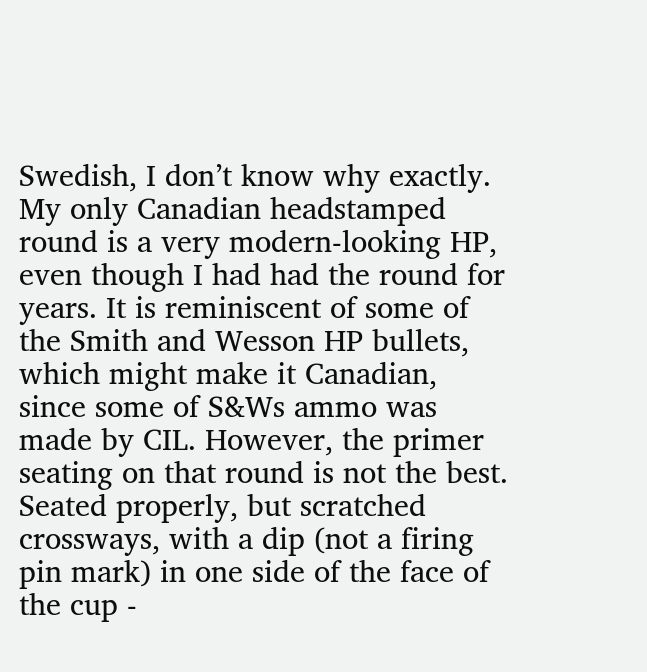Swedish, I don’t know why exactly. My only Canadian headstamped round is a very modern-looking HP, even though I had had the round for years. It is reminiscent of some of the Smith and Wesson HP bullets, which might make it Canadian, since some of S&Ws ammo was made by CIL. However, the primer seating on that round is not the best. Seated properly, but scratched crossways, with a dip (not a firing pin mark) in one side of the face of the cup -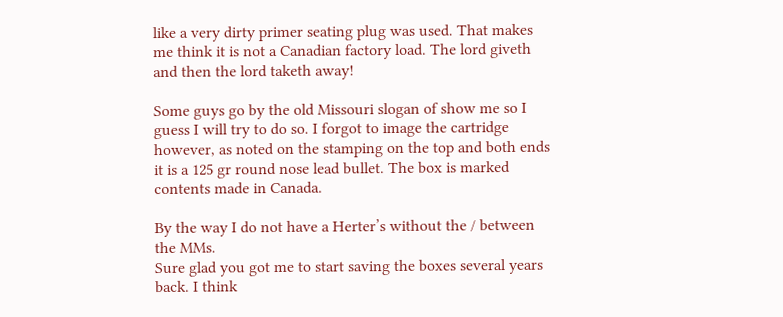like a very dirty primer seating plug was used. That makes me think it is not a Canadian factory load. The lord giveth and then the lord taketh away!

Some guys go by the old Missouri slogan of show me so I guess I will try to do so. I forgot to image the cartridge however, as noted on the stamping on the top and both ends it is a 125 gr round nose lead bullet. The box is marked contents made in Canada.

By the way I do not have a Herter’s without the / between the MMs.
Sure glad you got me to start saving the boxes several years back. I think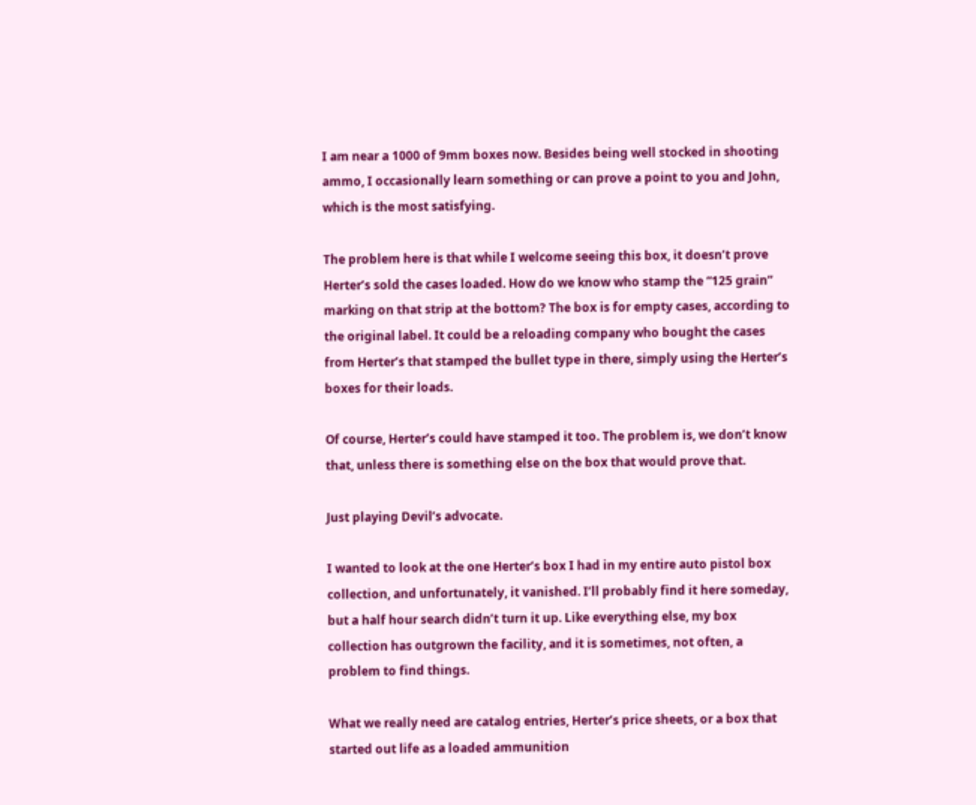I am near a 1000 of 9mm boxes now. Besides being well stocked in shooting ammo, I occasionally learn something or can prove a point to you and John, which is the most satisfying.

The problem here is that while I welcome seeing this box, it doesn’t prove Herter’s sold the cases loaded. How do we know who stamp the “125 grain” marking on that strip at the bottom? The box is for empty cases, according to the original label. It could be a reloading company who bought the cases from Herter’s that stamped the bullet type in there, simply using the Herter’s boxes for their loads.

Of course, Herter’s could have stamped it too. The problem is, we don’t know that, unless there is something else on the box that would prove that.

Just playing Devil’s advocate.

I wanted to look at the one Herter’s box I had in my entire auto pistol box collection, and unfortunately, it vanished. I’ll probably find it here someday, but a half hour search didn’t turn it up. Like everything else, my box collection has outgrown the facility, and it is sometimes, not often, a problem to find things.

What we really need are catalog entries, Herter’s price sheets, or a box that started out life as a loaded ammunition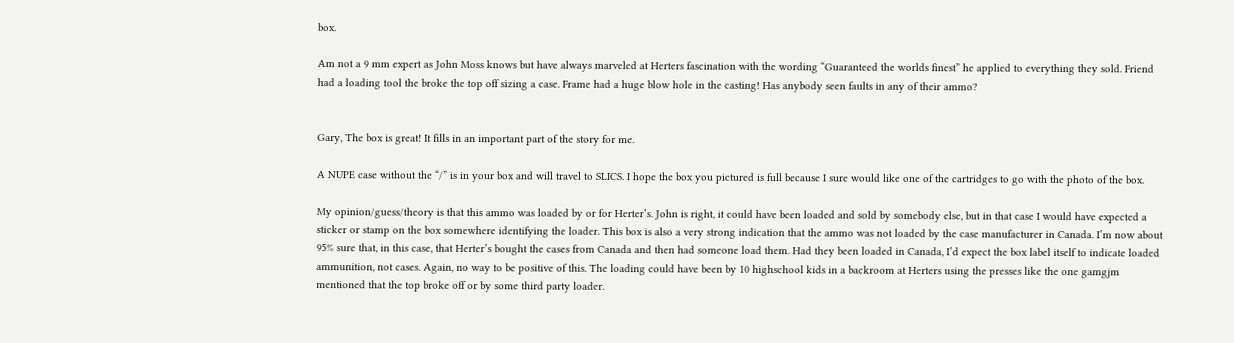box.

Am not a 9 mm expert as John Moss knows but have always marveled at Herters fascination with the wording “Guaranteed the worlds finest” he applied to everything they sold. Friend had a loading tool the broke the top off sizing a case. Frame had a huge blow hole in the casting! Has anybody seen faults in any of their ammo?


Gary, The box is great! It fills in an important part of the story for me.

A NUPE case without the “/” is in your box and will travel to SLICS. I hope the box you pictured is full because I sure would like one of the cartridges to go with the photo of the box.

My opinion/guess/theory is that this ammo was loaded by or for Herter’s. John is right, it could have been loaded and sold by somebody else, but in that case I would have expected a sticker or stamp on the box somewhere identifying the loader. This box is also a very strong indication that the ammo was not loaded by the case manufacturer in Canada. I’m now about 95% sure that, in this case, that Herter’s bought the cases from Canada and then had someone load them. Had they been loaded in Canada, I’d expect the box label itself to indicate loaded ammunition, not cases. Again, no way to be positive of this. The loading could have been by 10 highschool kids in a backroom at Herters using the presses like the one gamgjm mentioned that the top broke off or by some third party loader.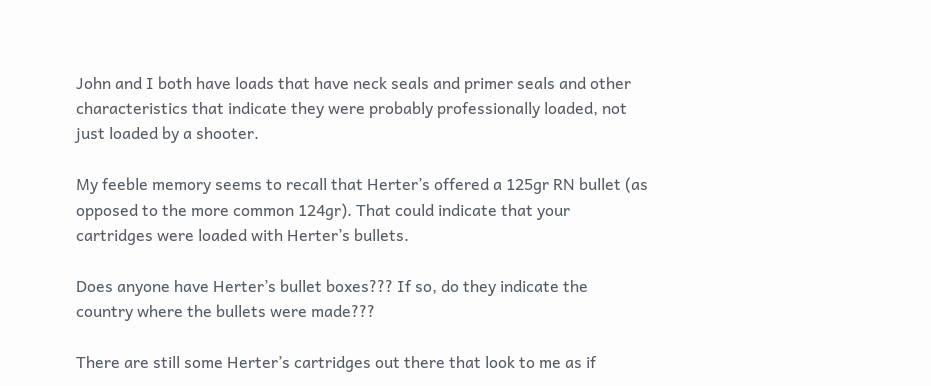John and I both have loads that have neck seals and primer seals and other characteristics that indicate they were probably professionally loaded, not just loaded by a shooter.

My feeble memory seems to recall that Herter’s offered a 125gr RN bullet (as opposed to the more common 124gr). That could indicate that your cartridges were loaded with Herter’s bullets.

Does anyone have Herter’s bullet boxes??? If so, do they indicate the country where the bullets were made???

There are still some Herter’s cartridges out there that look to me as if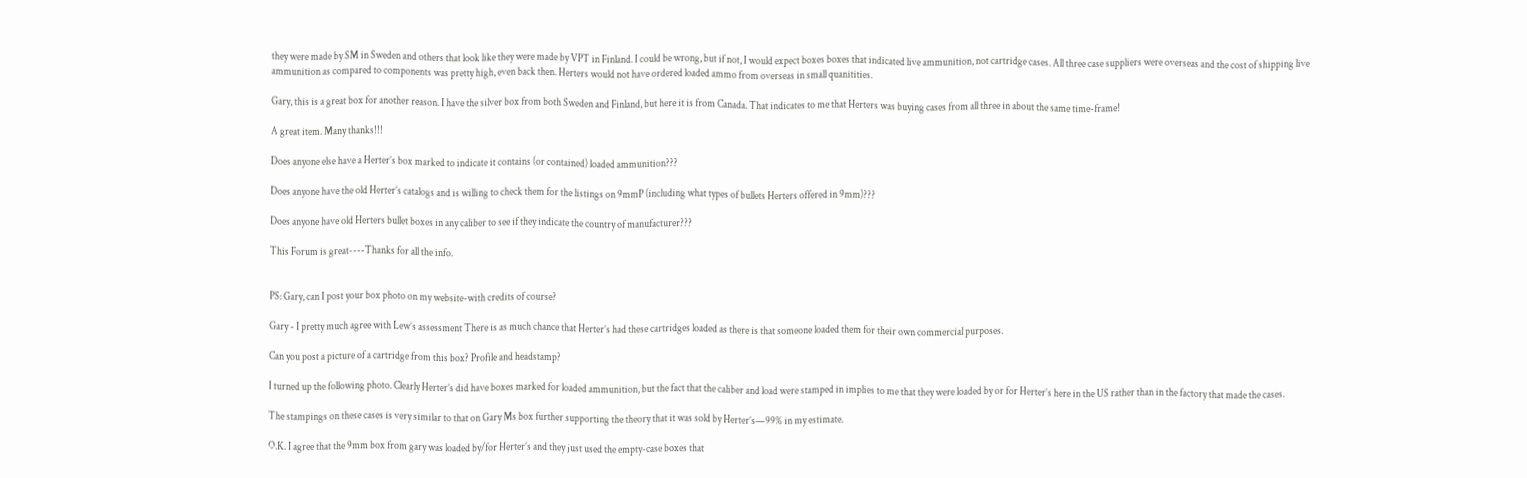they were made by SM in Sweden and others that look like they were made by VPT in Finland. I could be wrong, but if not, I would expect boxes boxes that indicated live ammunition, not cartridge cases. All three case suppliers were overseas and the cost of shipping live ammunition as compared to components was pretty high, even back then. Herters would not have ordered loaded ammo from overseas in small quanitities.

Gary, this is a great box for another reason. I have the silver box from both Sweden and Finland, but here it is from Canada. That indicates to me that Herters was buying cases from all three in about the same time-frame!

A great item. Many thanks!!!

Does anyone else have a Herter’s box marked to indicate it contains (or contained) loaded ammunition???

Does anyone have the old Herter’s catalogs and is willing to check them for the listings on 9mmP (including what types of bullets Herters offered in 9mm)???

Does anyone have old Herters bullet boxes in any caliber to see if they indicate the country of manufacturer???

This Forum is great----Thanks for all the info.


PS: Gary, can I post your box photo on my website-with credits of course?

Gary - I pretty much agree with Lew’s assessment There is as much chance that Herter’s had these cartridges loaded as there is that someone loaded them for their own commercial purposes.

Can you post a picture of a cartridge from this box? Profile and headstamp?

I turned up the following photo. Clearly Herter’s did have boxes marked for loaded ammunition, but the fact that the caliber and load were stamped in implies to me that they were loaded by or for Herter’s here in the US rather than in the factory that made the cases.

The stampings on these cases is very similar to that on Gary Ms box further supporting the theory that it was sold by Herter’s—99% in my estimate.

O.K. I agree that the 9mm box from gary was loaded by/for Herter’s and they just used the empty-case boxes that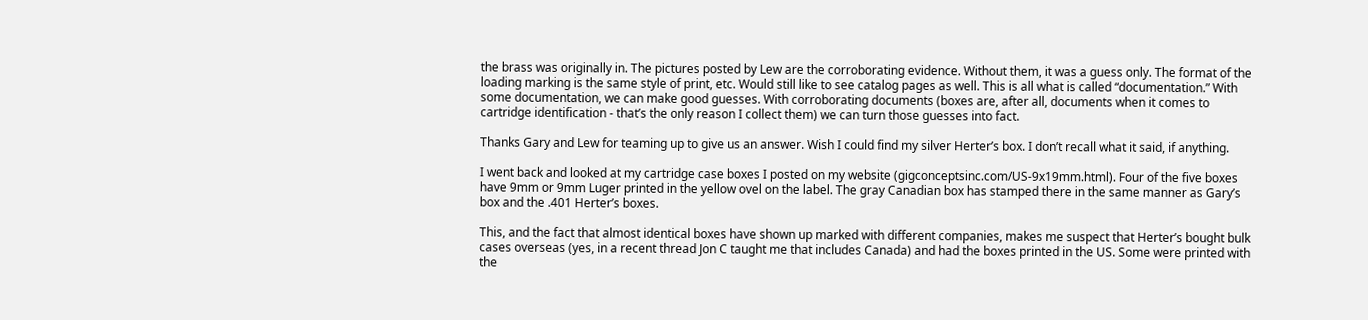the brass was originally in. The pictures posted by Lew are the corroborating evidence. Without them, it was a guess only. The format of the loading marking is the same style of print, etc. Would still like to see catalog pages as well. This is all what is called “documentation.” With some documentation, we can make good guesses. With corroborating documents (boxes are, after all, documents when it comes to cartridge identification - that’s the only reason I collect them) we can turn those guesses into fact.

Thanks Gary and Lew for teaming up to give us an answer. Wish I could find my silver Herter’s box. I don’t recall what it said, if anything.

I went back and looked at my cartridge case boxes I posted on my website (gigconceptsinc.com/US-9x19mm.html). Four of the five boxes have 9mm or 9mm Luger printed in the yellow ovel on the label. The gray Canadian box has stamped there in the same manner as Gary’s box and the .401 Herter’s boxes.

This, and the fact that almost identical boxes have shown up marked with different companies, makes me suspect that Herter’s bought bulk cases overseas (yes, in a recent thread Jon C taught me that includes Canada) and had the boxes printed in the US. Some were printed with the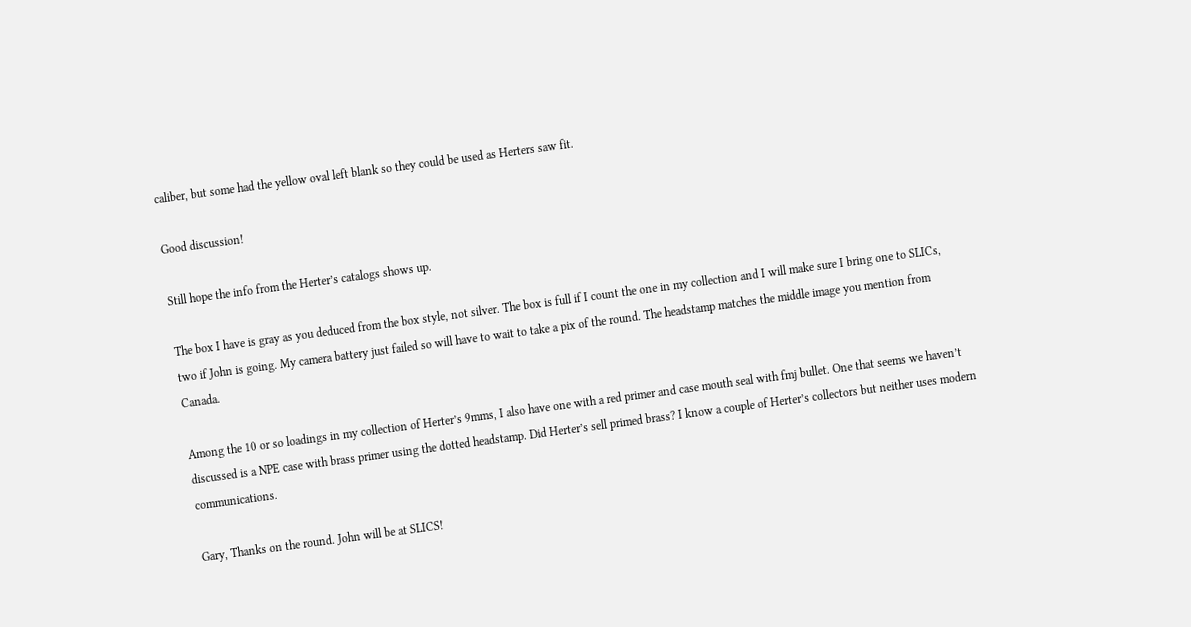caliber, but some had the yellow oval left blank so they could be used as Herters saw fit.

Good discussion!

Still hope the info from the Herter’s catalogs shows up.

The box I have is gray as you deduced from the box style, not silver. The box is full if I count the one in my collection and I will make sure I bring one to SLICs, two if John is going. My camera battery just failed so will have to wait to take a pix of the round. The headstamp matches the middle image you mention from Canada.

Among the 10 or so loadings in my collection of Herter’s 9mms, I also have one with a red primer and case mouth seal with fmj bullet. One that seems we haven’t discussed is a NPE case with brass primer using the dotted headstamp. Did Herter’s sell primed brass? I know a couple of Herter’s collectors but neither uses modern communications.

Gary, Thanks on the round. John will be at SLICS!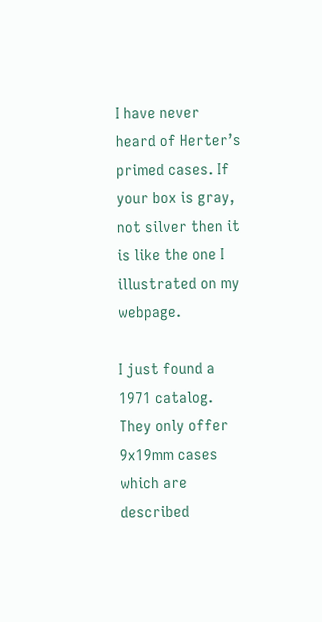I have never heard of Herter’s primed cases. If your box is gray, not silver then it is like the one I illustrated on my webpage.

I just found a 1971 catalog. They only offer 9x19mm cases which are described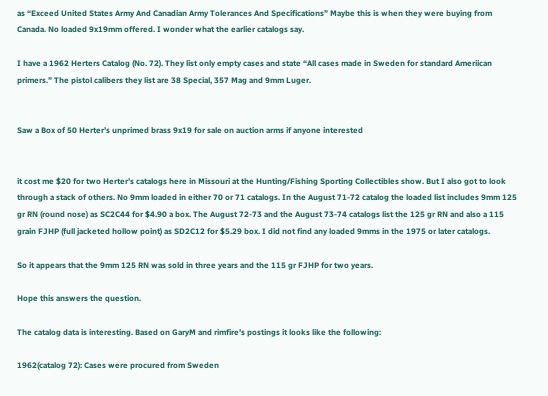as “Exceed United States Army And Canadian Army Tolerances And Specifications” Maybe this is when they were buying from Canada. No loaded 9x19mm offered. I wonder what the earlier catalogs say.

I have a 1962 Herters Catalog (No. 72). They list only empty cases and state “All cases made in Sweden for standard Ameriican primers.” The pistol calibers they list are 38 Special, 357 Mag and 9mm Luger.


Saw a Box of 50 Herter’s unprimed brass 9x19 for sale on auction arms if anyone interested


it cost me $20 for two Herter’s catalogs here in Missouri at the Hunting/Fishing Sporting Collectibles show. But I also got to look through a stack of others. No 9mm loaded in either 70 or 71 catalogs. In the August 71-72 catalog the loaded list includes 9mm 125 gr RN (round nose) as SC2C44 for $4.90 a box. The August 72-73 and the August 73-74 catalogs list the 125 gr RN and also a 115 grain FJHP (full jacketed hollow point) as SD2C12 for $5.29 box. I did not find any loaded 9mms in the 1975 or later catalogs.

So it appears that the 9mm 125 RN was sold in three years and the 115 gr FJHP for two years.

Hope this answers the question.

The catalog data is interesting. Based on GaryM and rimfire’s postings it looks like the following:

1962(catalog 72): Cases were procured from Sweden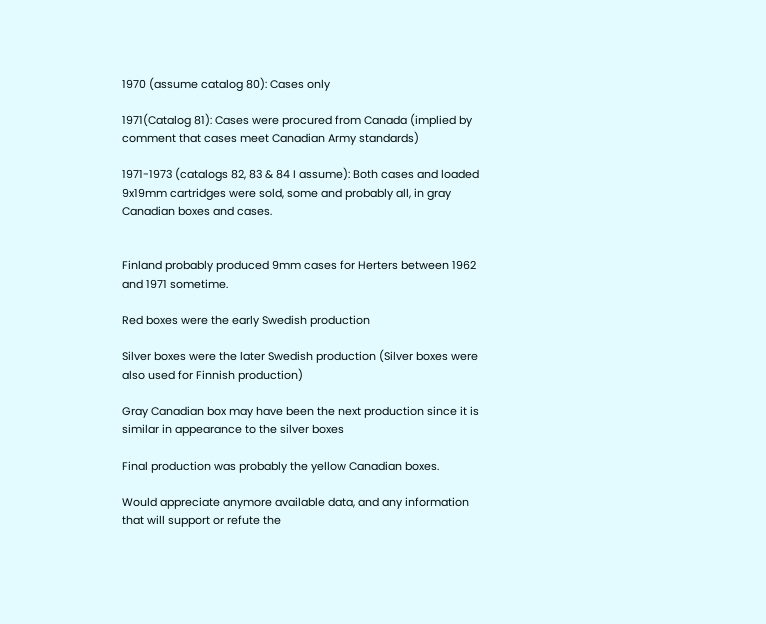1970 (assume catalog 80): Cases only

1971(Catalog 81): Cases were procured from Canada (implied by comment that cases meet Canadian Army standards)

1971-1973 (catalogs 82, 83 & 84 I assume): Both cases and loaded 9x19mm cartridges were sold, some and probably all, in gray Canadian boxes and cases.


Finland probably produced 9mm cases for Herters between 1962 and 1971 sometime.

Red boxes were the early Swedish production

Silver boxes were the later Swedish production (Silver boxes were also used for Finnish production)

Gray Canadian box may have been the next production since it is similar in appearance to the silver boxes

Final production was probably the yellow Canadian boxes.

Would appreciate anymore available data, and any information that will support or refute the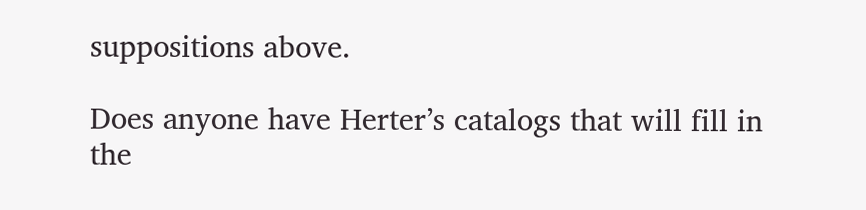suppositions above.

Does anyone have Herter’s catalogs that will fill in the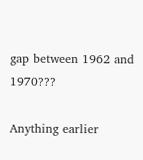gap between 1962 and 1970???

Anything earlier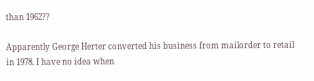than 1962??

Apparently George Herter converted his business from mailorder to retail in 1978. I have no idea when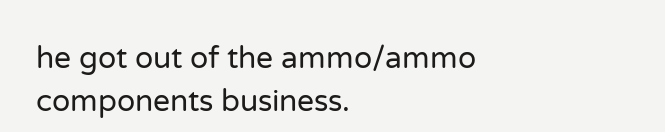he got out of the ammo/ammo components business.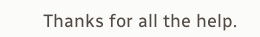Thanks for all the help.